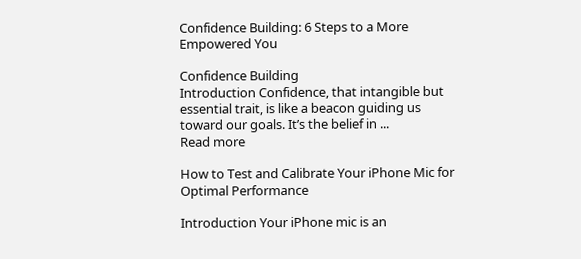Confidence Building: 6 Steps to a More Empowered You

Confidence Building
Introduction Confidence, that intangible but essential trait, is like a beacon guiding us toward our goals. It’s the belief in ...
Read more

How to Test and Calibrate Your iPhone Mic for Optimal Performance

Introduction Your iPhone mic is an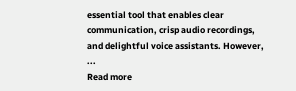essential tool that enables clear communication, crisp audio recordings, and delightful voice assistants. However, ...
Read more